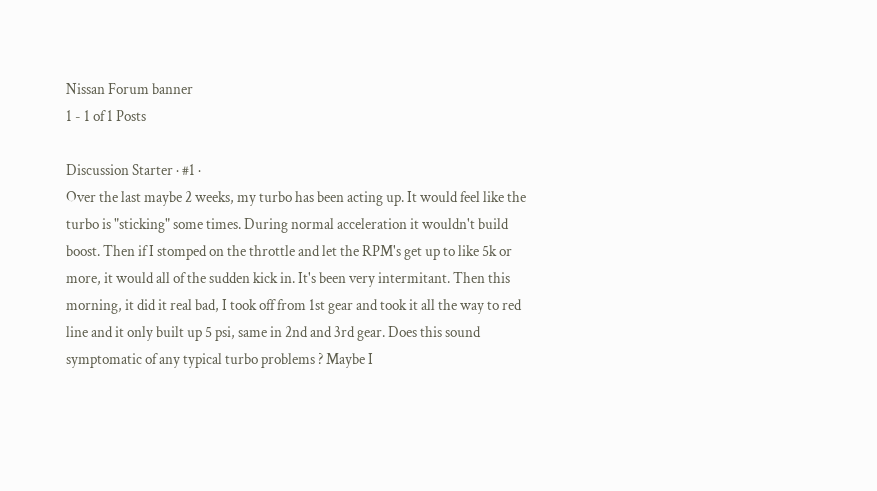Nissan Forum banner
1 - 1 of 1 Posts

Discussion Starter · #1 ·
Over the last maybe 2 weeks, my turbo has been acting up. It would feel like the turbo is "sticking" some times. During normal acceleration it wouldn't build boost. Then if I stomped on the throttle and let the RPM's get up to like 5k or more, it would all of the sudden kick in. It's been very intermitant. Then this morning, it did it real bad, I took off from 1st gear and took it all the way to red line and it only built up 5 psi, same in 2nd and 3rd gear. Does this sound symptomatic of any typical turbo problems ? Maybe I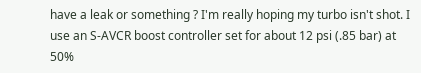have a leak or something ? I'm really hoping my turbo isn't shot. I use an S-AVCR boost controller set for about 12 psi (.85 bar) at 50%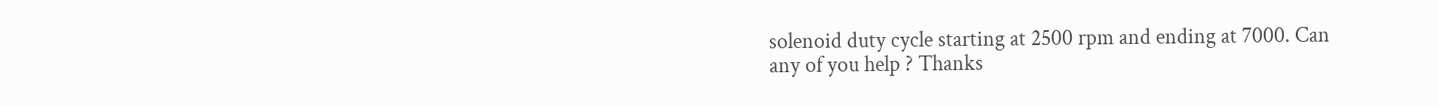solenoid duty cycle starting at 2500 rpm and ending at 7000. Can any of you help ? Thanks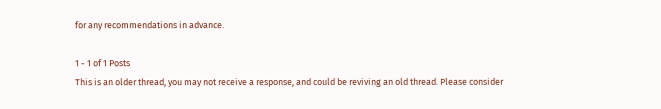for any recommendations in advance.

1 - 1 of 1 Posts
This is an older thread, you may not receive a response, and could be reviving an old thread. Please consider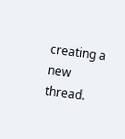creating a new thread.